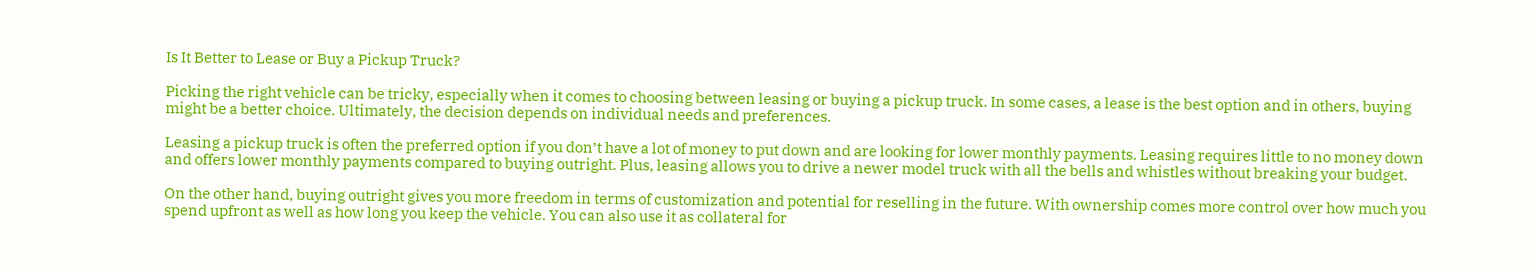Is It Better to Lease or Buy a Pickup Truck?

Picking the right vehicle can be tricky, especially when it comes to choosing between leasing or buying a pickup truck. In some cases, a lease is the best option and in others, buying might be a better choice. Ultimately, the decision depends on individual needs and preferences.

Leasing a pickup truck is often the preferred option if you don’t have a lot of money to put down and are looking for lower monthly payments. Leasing requires little to no money down and offers lower monthly payments compared to buying outright. Plus, leasing allows you to drive a newer model truck with all the bells and whistles without breaking your budget.

On the other hand, buying outright gives you more freedom in terms of customization and potential for reselling in the future. With ownership comes more control over how much you spend upfront as well as how long you keep the vehicle. You can also use it as collateral for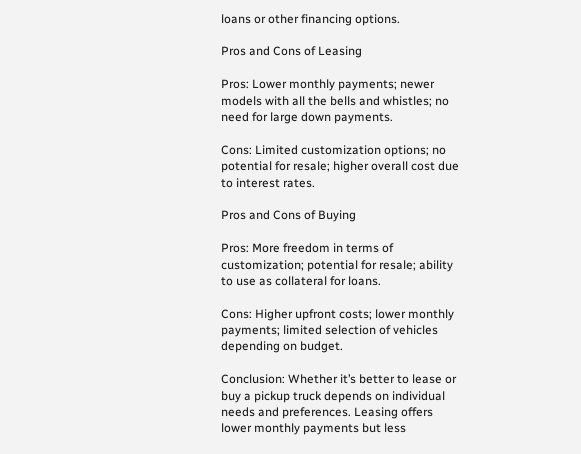loans or other financing options.

Pros and Cons of Leasing

Pros: Lower monthly payments; newer models with all the bells and whistles; no need for large down payments.

Cons: Limited customization options; no potential for resale; higher overall cost due to interest rates.

Pros and Cons of Buying

Pros: More freedom in terms of customization; potential for resale; ability to use as collateral for loans.

Cons: Higher upfront costs; lower monthly payments; limited selection of vehicles depending on budget.

Conclusion: Whether it’s better to lease or buy a pickup truck depends on individual needs and preferences. Leasing offers lower monthly payments but less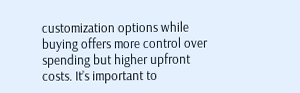customization options while buying offers more control over spending but higher upfront costs. It’s important to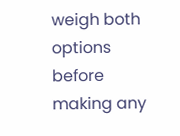weigh both options before making any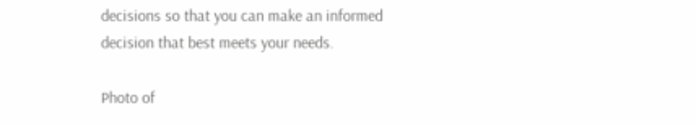decisions so that you can make an informed decision that best meets your needs.

Photo of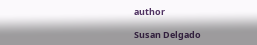author

Susan Delgado